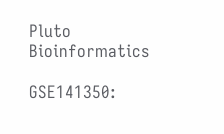Pluto Bioinformatics

GSE141350: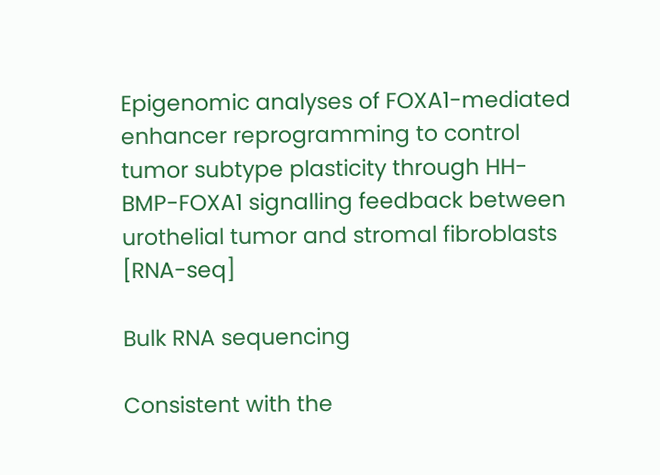Epigenomic analyses of FOXA1-mediated enhancer reprogramming to control tumor subtype plasticity through HH-BMP-FOXA1 signalling feedback between urothelial tumor and stromal fibroblasts [RNA-seq]

Bulk RNA sequencing

Consistent with the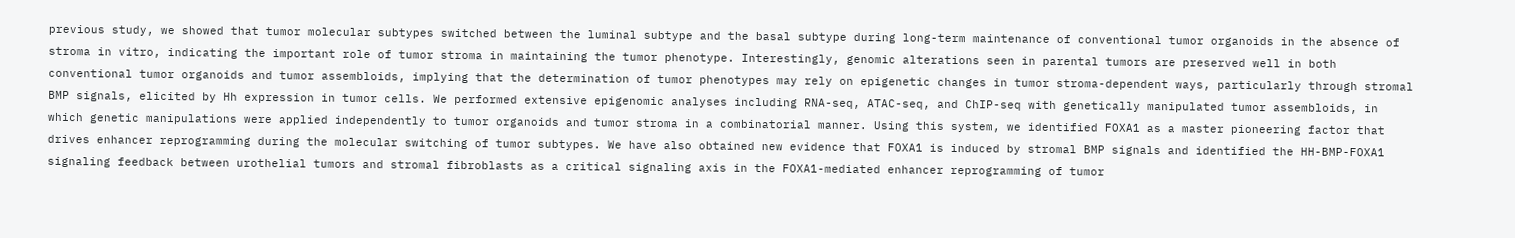previous study, we showed that tumor molecular subtypes switched between the luminal subtype and the basal subtype during long-term maintenance of conventional tumor organoids in the absence of stroma in vitro, indicating the important role of tumor stroma in maintaining the tumor phenotype. Interestingly, genomic alterations seen in parental tumors are preserved well in both conventional tumor organoids and tumor assembloids, implying that the determination of tumor phenotypes may rely on epigenetic changes in tumor stroma-dependent ways, particularly through stromal BMP signals, elicited by Hh expression in tumor cells. We performed extensive epigenomic analyses including RNA-seq, ATAC-seq, and ChIP-seq with genetically manipulated tumor assembloids, in which genetic manipulations were applied independently to tumor organoids and tumor stroma in a combinatorial manner. Using this system, we identified FOXA1 as a master pioneering factor that drives enhancer reprogramming during the molecular switching of tumor subtypes. We have also obtained new evidence that FOXA1 is induced by stromal BMP signals and identified the HH-BMP-FOXA1 signaling feedback between urothelial tumors and stromal fibroblasts as a critical signaling axis in the FOXA1-mediated enhancer reprogramming of tumor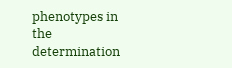phenotypes in the determination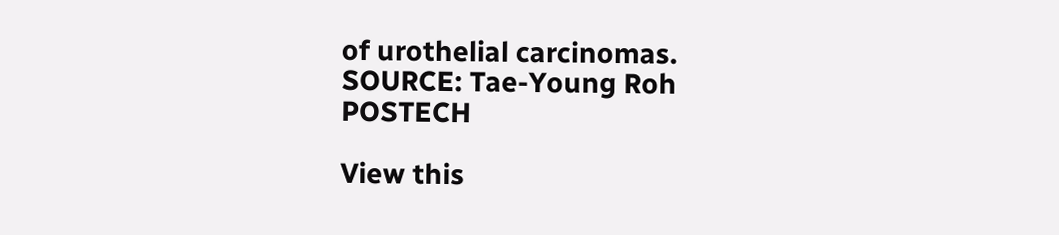of urothelial carcinomas. SOURCE: Tae-Young Roh POSTECH

View this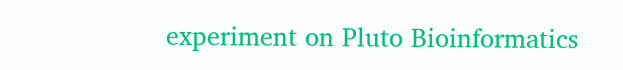experiment on Pluto Bioinformatics